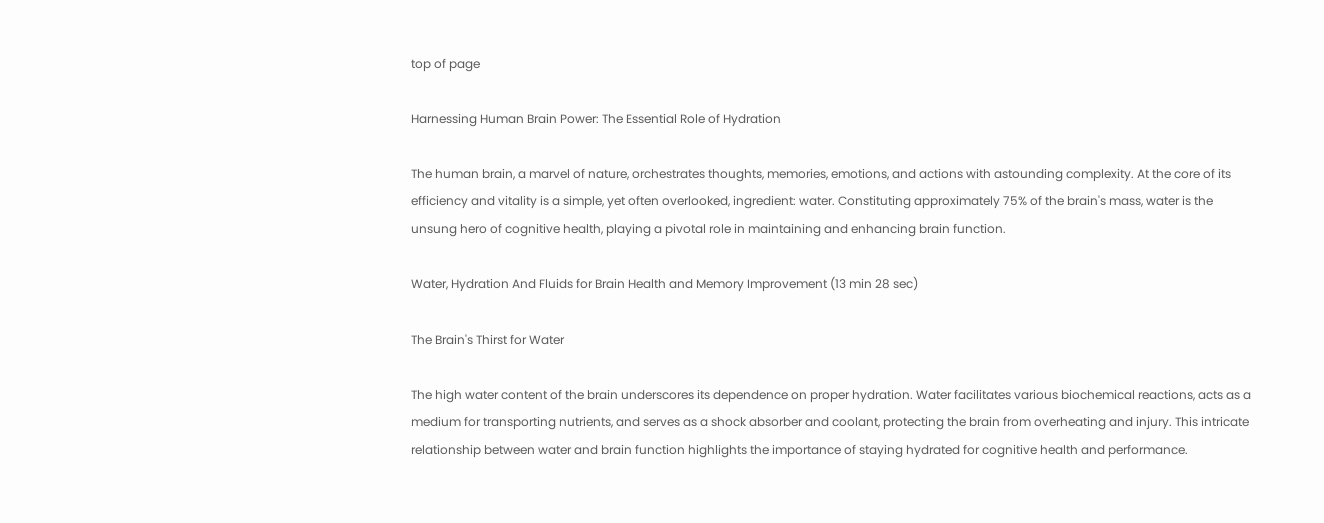top of page

Harnessing Human Brain Power: The Essential Role of Hydration

The human brain, a marvel of nature, orchestrates thoughts, memories, emotions, and actions with astounding complexity. At the core of its efficiency and vitality is a simple, yet often overlooked, ingredient: water. Constituting approximately 75% of the brain's mass, water is the unsung hero of cognitive health, playing a pivotal role in maintaining and enhancing brain function.

Water, Hydration And Fluids for Brain Health and Memory Improvement (13 min 28 sec)

The Brain's Thirst for Water

The high water content of the brain underscores its dependence on proper hydration. Water facilitates various biochemical reactions, acts as a medium for transporting nutrients, and serves as a shock absorber and coolant, protecting the brain from overheating and injury. This intricate relationship between water and brain function highlights the importance of staying hydrated for cognitive health and performance.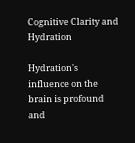Cognitive Clarity and Hydration

Hydration's influence on the brain is profound and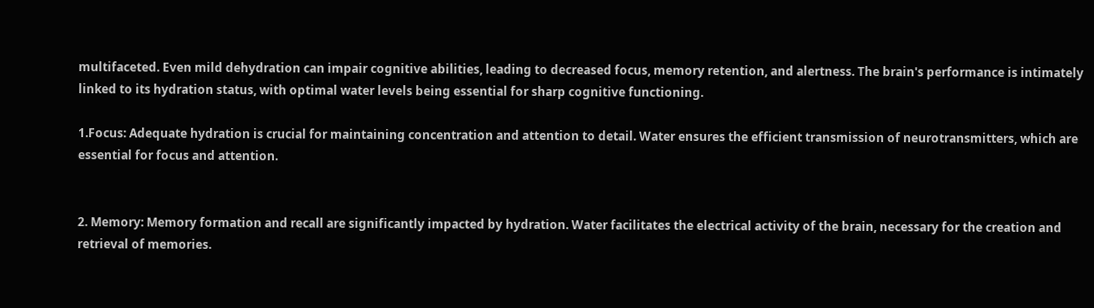multifaceted. Even mild dehydration can impair cognitive abilities, leading to decreased focus, memory retention, and alertness. The brain's performance is intimately linked to its hydration status, with optimal water levels being essential for sharp cognitive functioning.

1.Focus: Adequate hydration is crucial for maintaining concentration and attention to detail. Water ensures the efficient transmission of neurotransmitters, which are essential for focus and attention.


2. Memory: Memory formation and recall are significantly impacted by hydration. Water facilitates the electrical activity of the brain, necessary for the creation and retrieval of memories.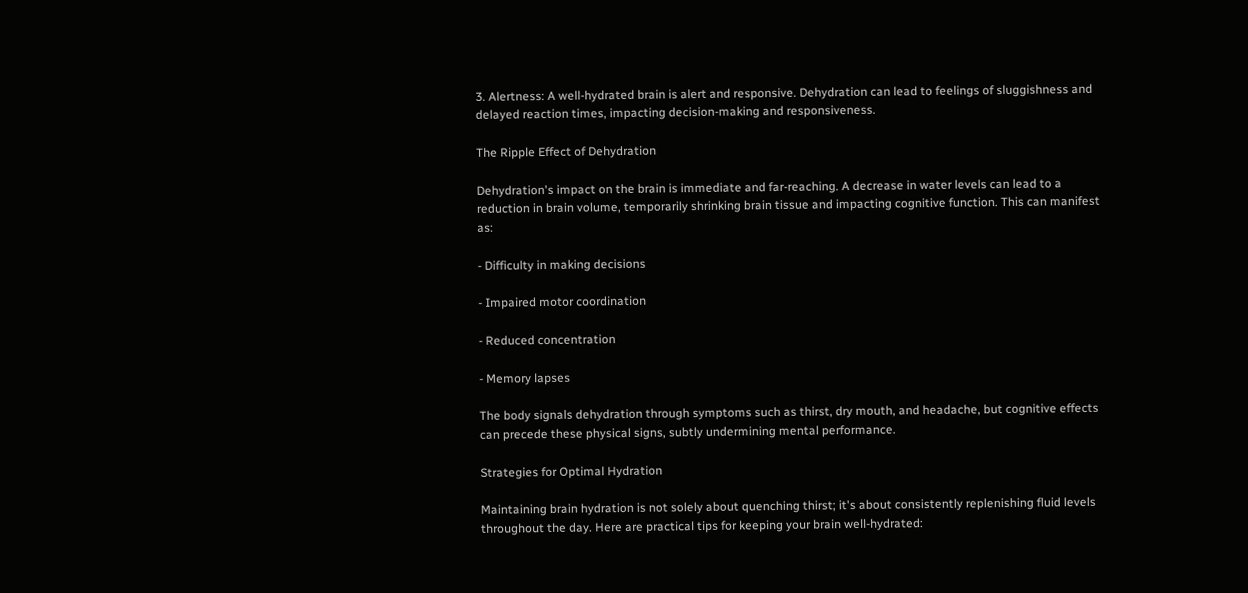3. Alertness: A well-hydrated brain is alert and responsive. Dehydration can lead to feelings of sluggishness and delayed reaction times, impacting decision-making and responsiveness.

The Ripple Effect of Dehydration

Dehydration's impact on the brain is immediate and far-reaching. A decrease in water levels can lead to a reduction in brain volume, temporarily shrinking brain tissue and impacting cognitive function. This can manifest as:

- Difficulty in making decisions

- Impaired motor coordination

- Reduced concentration

- Memory lapses

The body signals dehydration through symptoms such as thirst, dry mouth, and headache, but cognitive effects can precede these physical signs, subtly undermining mental performance.

Strategies for Optimal Hydration

Maintaining brain hydration is not solely about quenching thirst; it's about consistently replenishing fluid levels throughout the day. Here are practical tips for keeping your brain well-hydrated: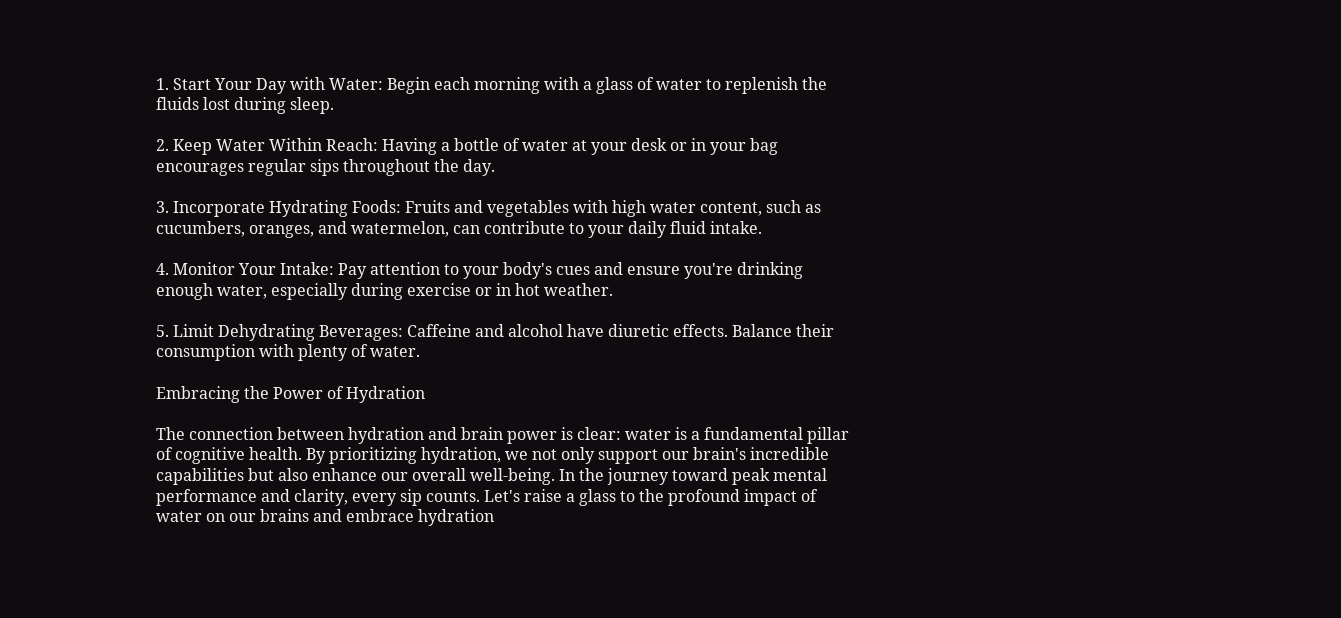1. Start Your Day with Water: Begin each morning with a glass of water to replenish the fluids lost during sleep.

2. Keep Water Within Reach: Having a bottle of water at your desk or in your bag encourages regular sips throughout the day.

3. Incorporate Hydrating Foods: Fruits and vegetables with high water content, such as cucumbers, oranges, and watermelon, can contribute to your daily fluid intake.

4. Monitor Your Intake: Pay attention to your body's cues and ensure you're drinking enough water, especially during exercise or in hot weather.

5. Limit Dehydrating Beverages: Caffeine and alcohol have diuretic effects. Balance their consumption with plenty of water.

Embracing the Power of Hydration

The connection between hydration and brain power is clear: water is a fundamental pillar of cognitive health. By prioritizing hydration, we not only support our brain's incredible capabilities but also enhance our overall well-being. In the journey toward peak mental performance and clarity, every sip counts. Let's raise a glass to the profound impact of water on our brains and embrace hydration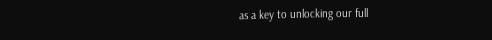as a key to unlocking our full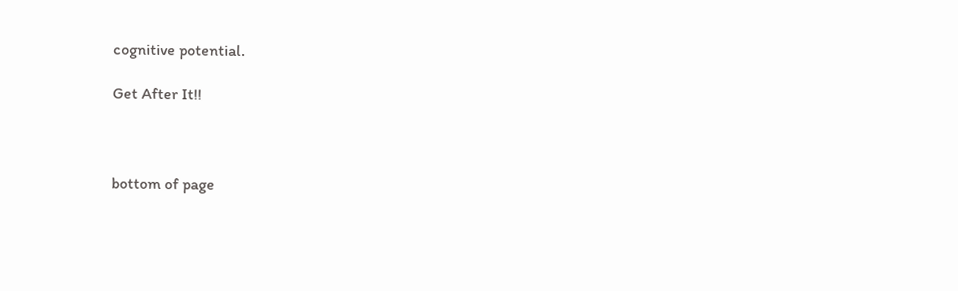cognitive potential.

Get After It!!



bottom of page